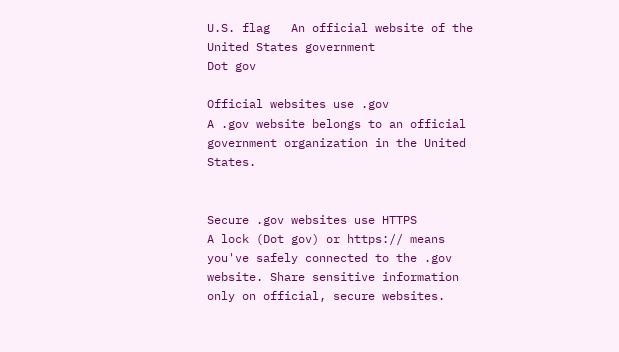U.S. flag   An official website of the United States government
Dot gov

Official websites use .gov
A .gov website belongs to an official government organization in the United States.


Secure .gov websites use HTTPS
A lock (Dot gov) or https:// means you've safely connected to the .gov website. Share sensitive information only on official, secure websites.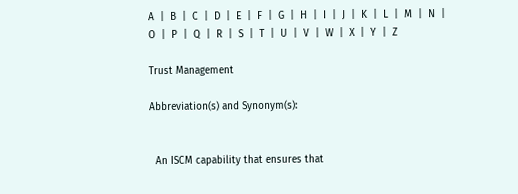A  |  B  |  C  |  D  |  E  |  F  |  G  |  H  |  I  |  J  |  K  |  L  |  M  |  N  |  O  |  P  |  Q  |  R  |  S  |  T  |  U  |  V  |  W  |  X  |  Y  |  Z

Trust Management

Abbreviation(s) and Synonym(s):


  An ISCM capability that ensures that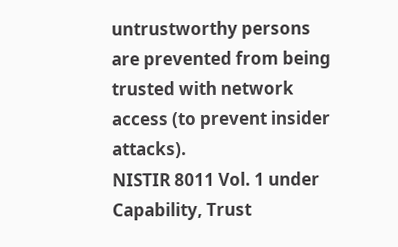untrustworthy persons are prevented from being trusted with network access (to prevent insider attacks).
NISTIR 8011 Vol. 1 under Capability, Trust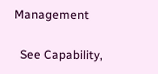Management

  See Capability,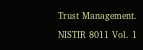Trust Management.
NISTIR 8011 Vol. 1